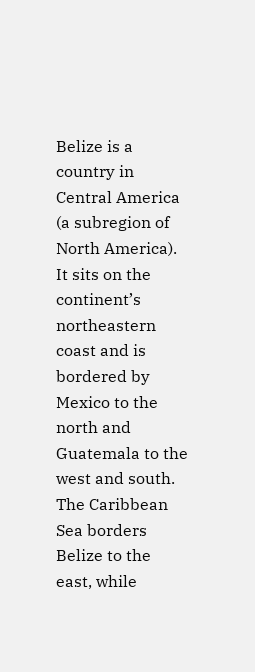Belize is a country in Central America (a subregion of North America). It sits on the continent’s northeastern coast and is bordered by Mexico to the north and Guatemala to the west and south. The Caribbean Sea borders Belize to the east, while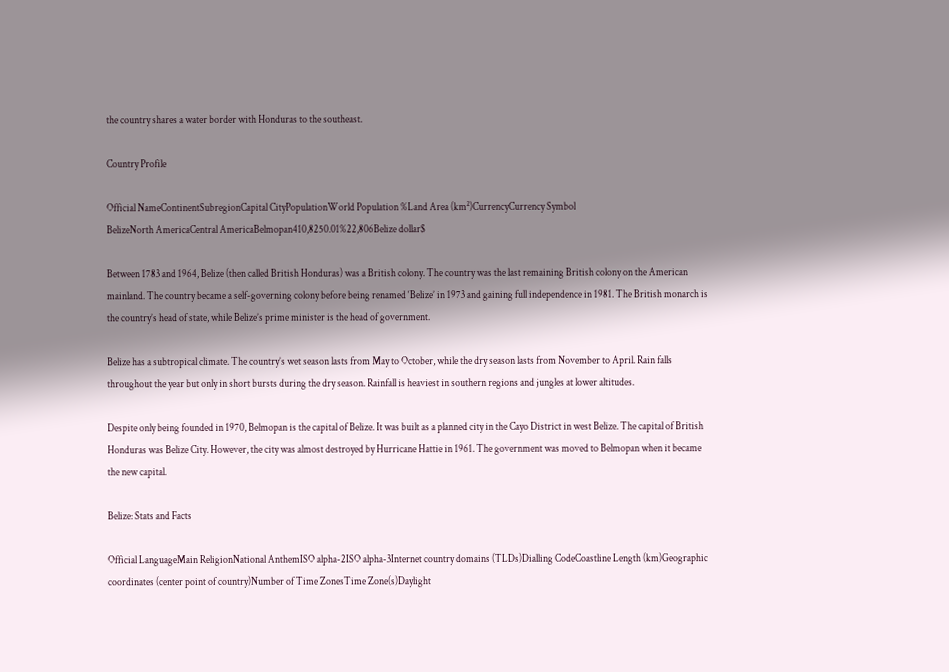the country shares a water border with Honduras to the southeast.

Country Profile

Official NameContinentSubregionCapital CityPopulationWorld Population %Land Area (km²)CurrencyCurrency Symbol
BelizeNorth AmericaCentral AmericaBelmopan410,8250.01%22,806Belize dollar$

Between 1783 and 1964, Belize (then called British Honduras) was a British colony. The country was the last remaining British colony on the American mainland. The country became a self-governing colony before being renamed ‘Belize’ in 1973 and gaining full independence in 1981. The British monarch is the country’s head of state, while Belize’s prime minister is the head of government.

Belize has a subtropical climate. The country’s wet season lasts from May to October, while the dry season lasts from November to April. Rain falls throughout the year but only in short bursts during the dry season. Rainfall is heaviest in southern regions and jungles at lower altitudes.

Despite only being founded in 1970, Belmopan is the capital of Belize. It was built as a planned city in the Cayo District in west Belize. The capital of British Honduras was Belize City. However, the city was almost destroyed by Hurricane Hattie in 1961. The government was moved to Belmopan when it became the new capital.

Belize: Stats and Facts

Official LanguageMain ReligionNational AnthemISO alpha-2ISO alpha-3Internet country domains (TLDs)Dialling CodeCoastline Length (km)Geographic coordinates (center point of country)Number of Time ZonesTime Zone(s)Daylight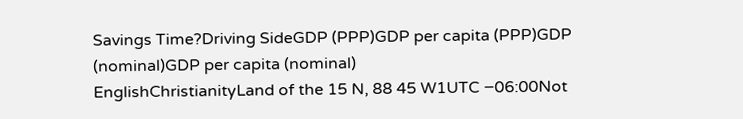Savings Time?Driving SideGDP (PPP)GDP per capita (PPP)GDP (nominal)GDP per capita (nominal)
EnglishChristianityLand of the 15 N, 88 45 W1UTC −06:00Not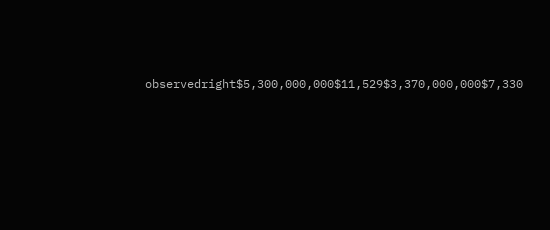observedright$5,300,000,000$11,529$3,370,000,000$7,330